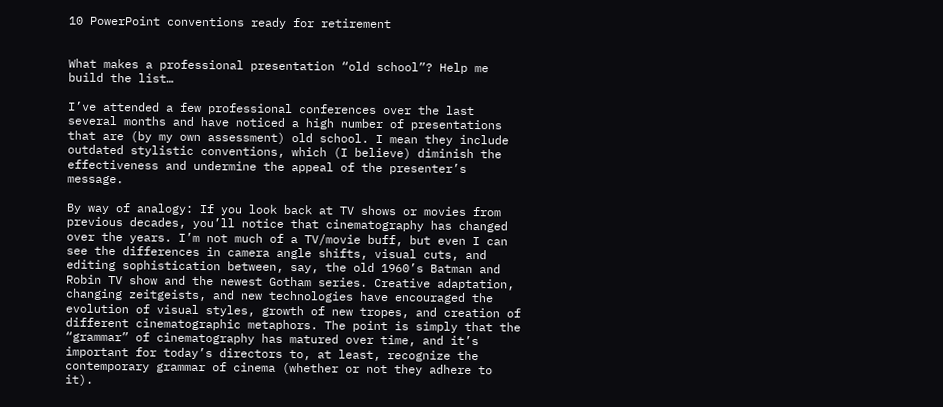10 PowerPoint conventions ready for retirement


What makes a professional presentation “old school”? Help me build the list…

I’ve attended a few professional conferences over the last several months and have noticed a high number of presentations that are (by my own assessment) old school. I mean they include outdated stylistic conventions, which (I believe) diminish the effectiveness and undermine the appeal of the presenter’s message.

By way of analogy: If you look back at TV shows or movies from previous decades, you’ll notice that cinematography has changed over the years. I’m not much of a TV/movie buff, but even I can see the differences in camera angle shifts, visual cuts, and editing sophistication between, say, the old 1960’s Batman and Robin TV show and the newest Gotham series. Creative adaptation, changing zeitgeists, and new technologies have encouraged the evolution of visual styles, growth of new tropes, and creation of different cinematographic metaphors. The point is simply that the “grammar” of cinematography has matured over time, and it’s important for today’s directors to, at least, recognize the contemporary grammar of cinema (whether or not they adhere to it).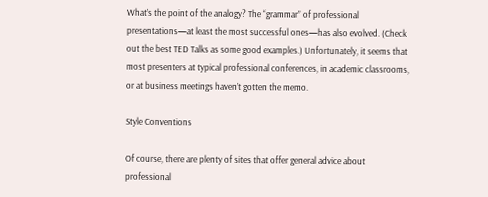What’s the point of the analogy? The “grammar” of professional presentations—at least the most successful ones—has also evolved. (Check out the best TED Talks as some good examples.) Unfortunately, it seems that most presenters at typical professional conferences, in academic classrooms, or at business meetings haven’t gotten the memo.

Style Conventions

Of course, there are plenty of sites that offer general advice about professional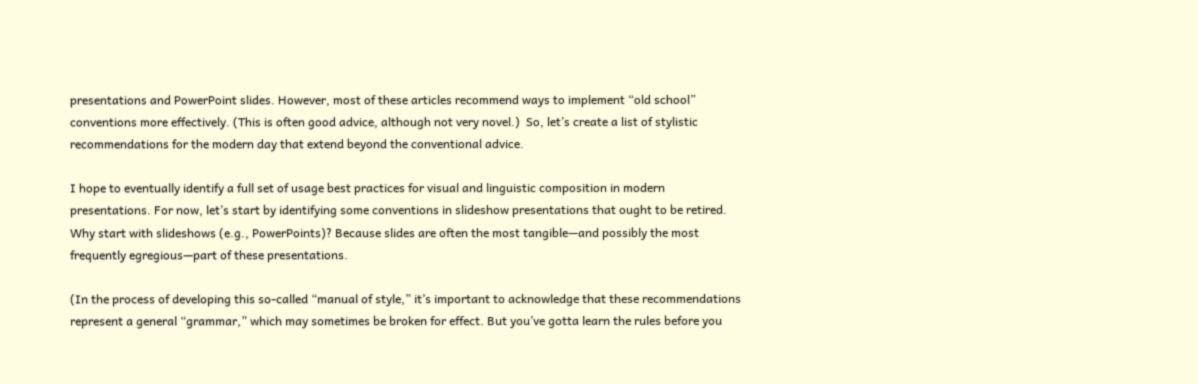presentations and PowerPoint slides. However, most of these articles recommend ways to implement “old school” conventions more effectively. (This is often good advice, although not very novel.)  So, let’s create a list of stylistic recommendations for the modern day that extend beyond the conventional advice.

I hope to eventually identify a full set of usage best practices for visual and linguistic composition in modern presentations. For now, let’s start by identifying some conventions in slideshow presentations that ought to be retired. Why start with slideshows (e.g., PowerPoints)? Because slides are often the most tangible—and possibly the most frequently egregious—part of these presentations.

(In the process of developing this so-called “manual of style,” it’s important to acknowledge that these recommendations represent a general “grammar,” which may sometimes be broken for effect. But you’ve gotta learn the rules before you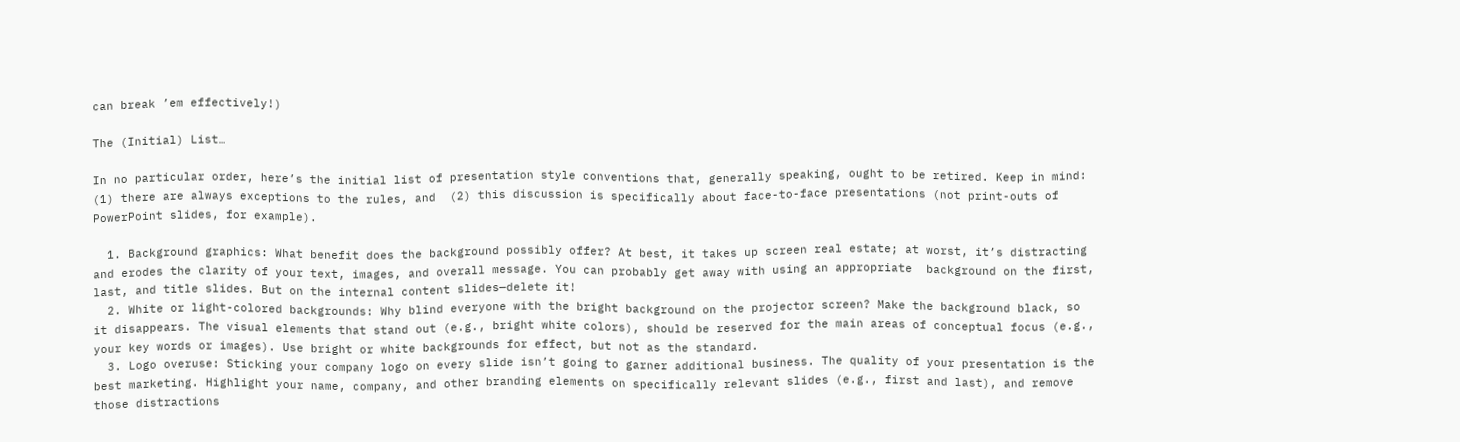can break ’em effectively!)

The (Initial) List…

In no particular order, here’s the initial list of presentation style conventions that, generally speaking, ought to be retired. Keep in mind: (1) there are always exceptions to the rules, and  (2) this discussion is specifically about face-to-face presentations (not print-outs of PowerPoint slides, for example).

  1. Background graphics: What benefit does the background possibly offer? At best, it takes up screen real estate; at worst, it’s distracting and erodes the clarity of your text, images, and overall message. You can probably get away with using an appropriate  background on the first, last, and title slides. But on the internal content slides—delete it!
  2. White or light-colored backgrounds: Why blind everyone with the bright background on the projector screen? Make the background black, so it disappears. The visual elements that stand out (e.g., bright white colors), should be reserved for the main areas of conceptual focus (e.g., your key words or images). Use bright or white backgrounds for effect, but not as the standard.
  3. Logo overuse: Sticking your company logo on every slide isn’t going to garner additional business. The quality of your presentation is the best marketing. Highlight your name, company, and other branding elements on specifically relevant slides (e.g., first and last), and remove those distractions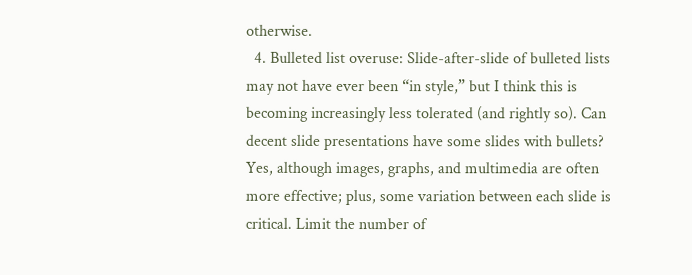otherwise.
  4. Bulleted list overuse: Slide-after-slide of bulleted lists may not have ever been “in style,” but I think this is becoming increasingly less tolerated (and rightly so). Can decent slide presentations have some slides with bullets? Yes, although images, graphs, and multimedia are often more effective; plus, some variation between each slide is critical. Limit the number of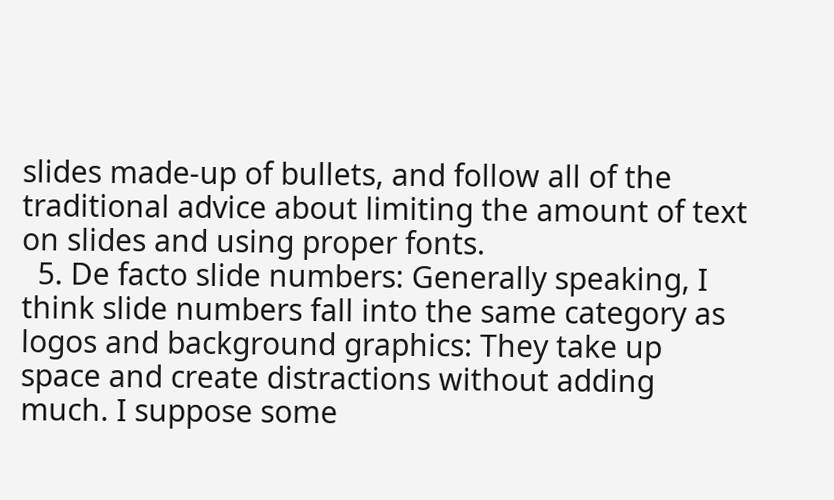slides made-up of bullets, and follow all of the traditional advice about limiting the amount of text on slides and using proper fonts.
  5. De facto slide numbers: Generally speaking, I think slide numbers fall into the same category as logos and background graphics: They take up space and create distractions without adding much. I suppose some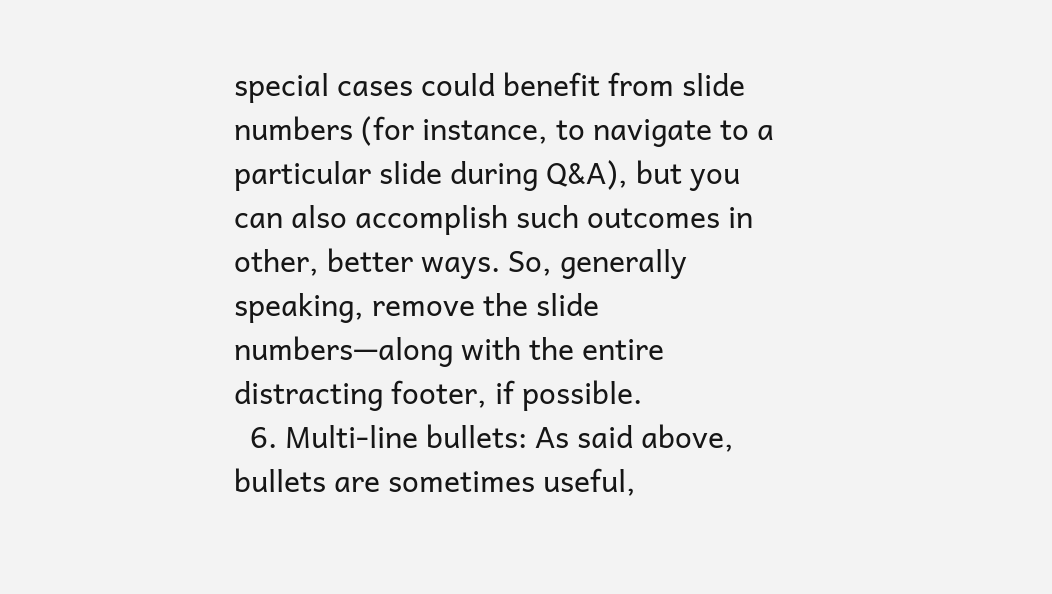special cases could benefit from slide numbers (for instance, to navigate to a particular slide during Q&A), but you can also accomplish such outcomes in other, better ways. So, generally speaking, remove the slide numbers—along with the entire distracting footer, if possible.
  6. Multi-line bullets: As said above, bullets are sometimes useful,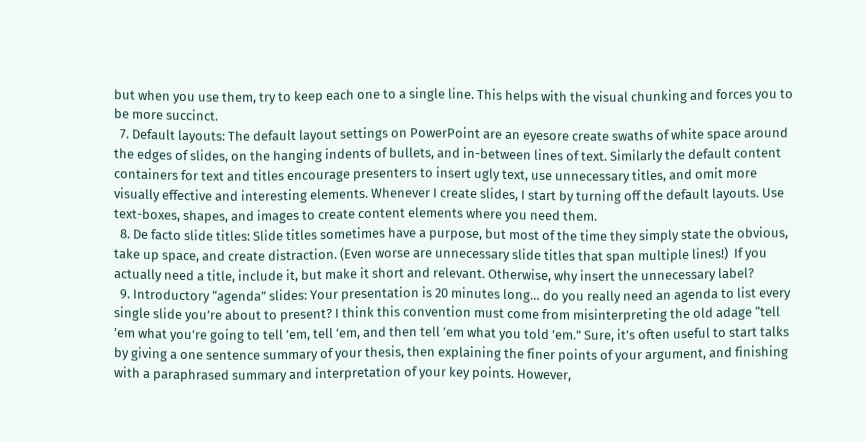but when you use them, try to keep each one to a single line. This helps with the visual chunking and forces you to be more succinct.
  7. Default layouts: The default layout settings on PowerPoint are an eyesore create swaths of white space around the edges of slides, on the hanging indents of bullets, and in-between lines of text. Similarly the default content containers for text and titles encourage presenters to insert ugly text, use unnecessary titles, and omit more visually effective and interesting elements. Whenever I create slides, I start by turning off the default layouts. Use text-boxes, shapes, and images to create content elements where you need them.
  8. De facto slide titles: Slide titles sometimes have a purpose, but most of the time they simply state the obvious, take up space, and create distraction. (Even worse are unnecessary slide titles that span multiple lines!)  If you actually need a title, include it, but make it short and relevant. Otherwise, why insert the unnecessary label?
  9. Introductory “agenda” slides: Your presentation is 20 minutes long… do you really need an agenda to list every single slide you’re about to present? I think this convention must come from misinterpreting the old adage “tell ’em what you’re going to tell ’em, tell ’em, and then tell ’em what you told ’em.” Sure, it’s often useful to start talks by giving a one sentence summary of your thesis, then explaining the finer points of your argument, and finishing with a paraphrased summary and interpretation of your key points. However,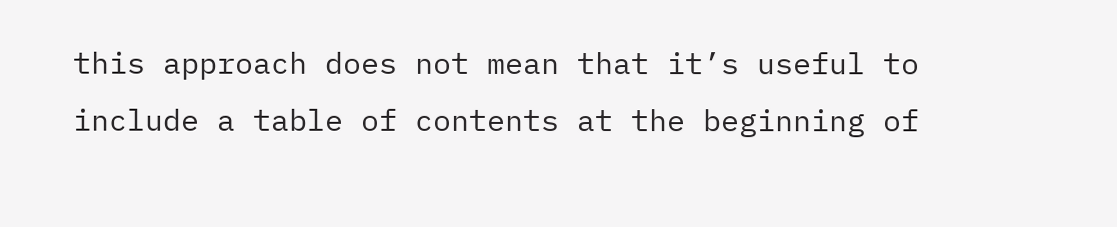this approach does not mean that it’s useful to include a table of contents at the beginning of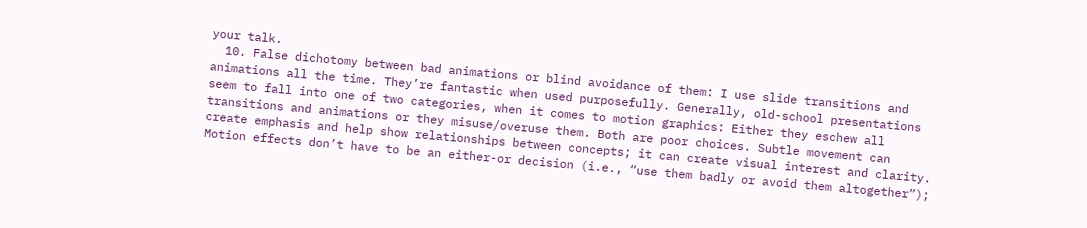your talk.
  10. False dichotomy between bad animations or blind avoidance of them: I use slide transitions and animations all the time. They’re fantastic when used purposefully. Generally, old-school presentations seem to fall into one of two categories, when it comes to motion graphics: Either they eschew all transitions and animations or they misuse/overuse them. Both are poor choices. Subtle movement can create emphasis and help show relationships between concepts; it can create visual interest and clarity. Motion effects don’t have to be an either-or decision (i.e., “use them badly or avoid them altogether”);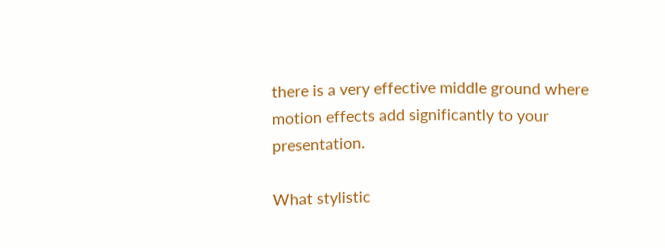there is a very effective middle ground where motion effects add significantly to your presentation.

What stylistic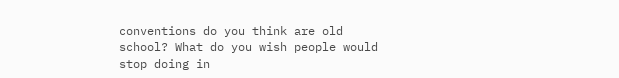conventions do you think are old school? What do you wish people would stop doing in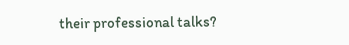their professional talks?